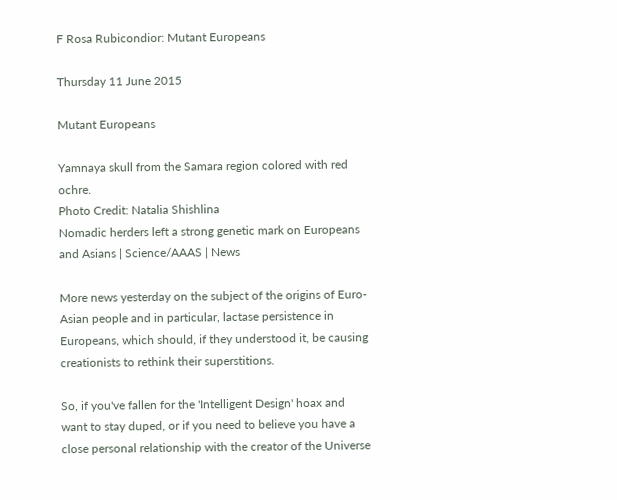F Rosa Rubicondior: Mutant Europeans

Thursday 11 June 2015

Mutant Europeans

Yamnaya skull from the Samara region colored with red ochre.
Photo Credit: Natalia Shishlina
Nomadic herders left a strong genetic mark on Europeans and Asians | Science/AAAS | News

More news yesterday on the subject of the origins of Euro-Asian people and in particular, lactase persistence in Europeans, which should, if they understood it, be causing creationists to rethink their superstitions.

So, if you've fallen for the 'Intelligent Design' hoax and want to stay duped, or if you need to believe you have a close personal relationship with the creator of the Universe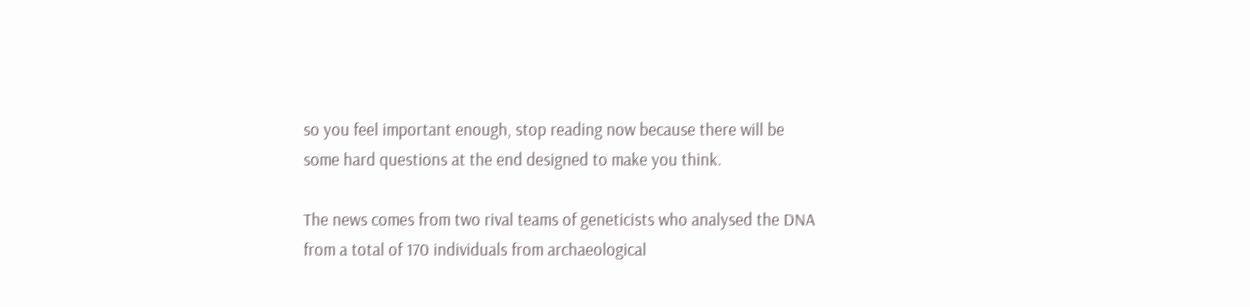so you feel important enough, stop reading now because there will be some hard questions at the end designed to make you think.

The news comes from two rival teams of geneticists who analysed the DNA from a total of 170 individuals from archaeological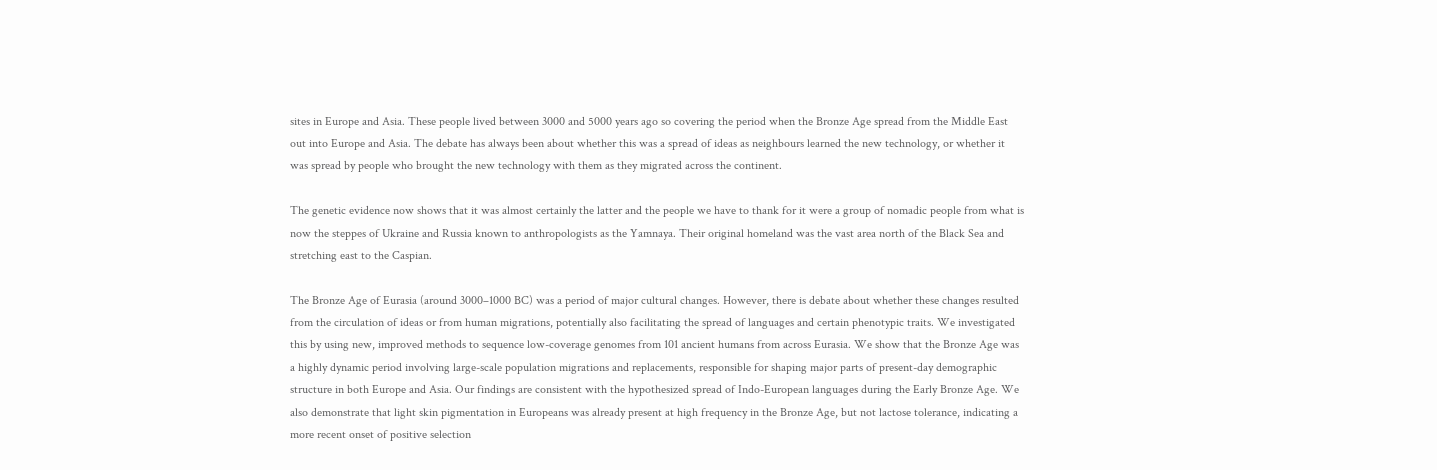sites in Europe and Asia. These people lived between 3000 and 5000 years ago so covering the period when the Bronze Age spread from the Middle East out into Europe and Asia. The debate has always been about whether this was a spread of ideas as neighbours learned the new technology, or whether it was spread by people who brought the new technology with them as they migrated across the continent.

The genetic evidence now shows that it was almost certainly the latter and the people we have to thank for it were a group of nomadic people from what is now the steppes of Ukraine and Russia known to anthropologists as the Yamnaya. Their original homeland was the vast area north of the Black Sea and stretching east to the Caspian.

The Bronze Age of Eurasia (around 3000–1000 BC) was a period of major cultural changes. However, there is debate about whether these changes resulted from the circulation of ideas or from human migrations, potentially also facilitating the spread of languages and certain phenotypic traits. We investigated this by using new, improved methods to sequence low-coverage genomes from 101 ancient humans from across Eurasia. We show that the Bronze Age was a highly dynamic period involving large-scale population migrations and replacements, responsible for shaping major parts of present-day demographic structure in both Europe and Asia. Our findings are consistent with the hypothesized spread of Indo-European languages during the Early Bronze Age. We also demonstrate that light skin pigmentation in Europeans was already present at high frequency in the Bronze Age, but not lactose tolerance, indicating a more recent onset of positive selection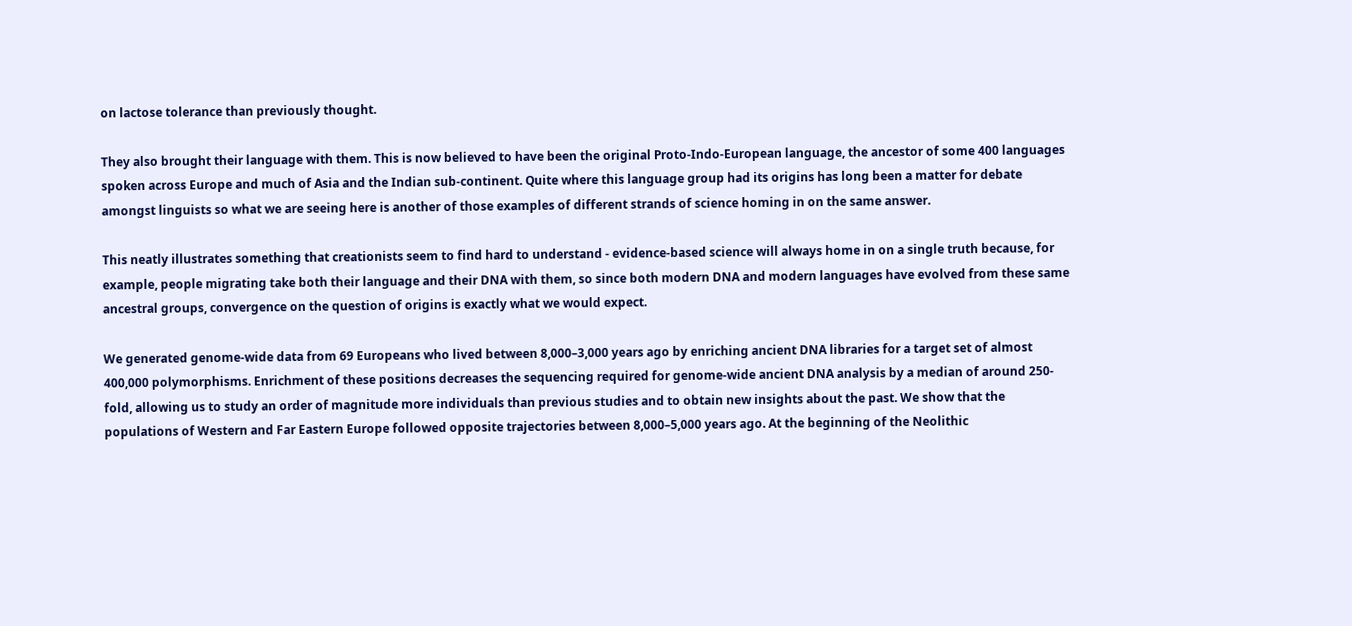on lactose tolerance than previously thought.

They also brought their language with them. This is now believed to have been the original Proto-Indo-European language, the ancestor of some 400 languages spoken across Europe and much of Asia and the Indian sub-continent. Quite where this language group had its origins has long been a matter for debate amongst linguists so what we are seeing here is another of those examples of different strands of science homing in on the same answer.

This neatly illustrates something that creationists seem to find hard to understand - evidence-based science will always home in on a single truth because, for example, people migrating take both their language and their DNA with them, so since both modern DNA and modern languages have evolved from these same ancestral groups, convergence on the question of origins is exactly what we would expect.

We generated genome-wide data from 69 Europeans who lived between 8,000–3,000 years ago by enriching ancient DNA libraries for a target set of almost 400,000 polymorphisms. Enrichment of these positions decreases the sequencing required for genome-wide ancient DNA analysis by a median of around 250-fold, allowing us to study an order of magnitude more individuals than previous studies and to obtain new insights about the past. We show that the populations of Western and Far Eastern Europe followed opposite trajectories between 8,000–5,000 years ago. At the beginning of the Neolithic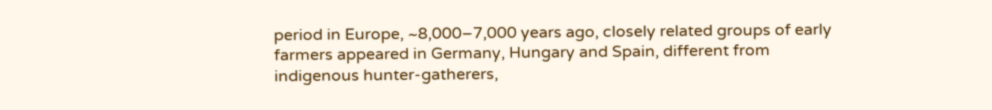period in Europe, ~8,000–7,000 years ago, closely related groups of early farmers appeared in Germany, Hungary and Spain, different from indigenous hunter-gatherers,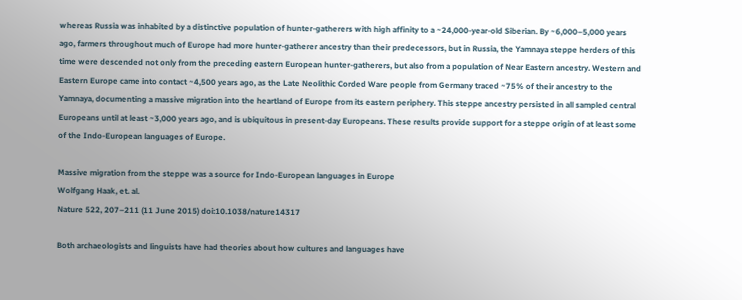whereas Russia was inhabited by a distinctive population of hunter-gatherers with high affinity to a ~24,000-year-old Siberian. By ~6,000–5,000 years ago, farmers throughout much of Europe had more hunter-gatherer ancestry than their predecessors, but in Russia, the Yamnaya steppe herders of this time were descended not only from the preceding eastern European hunter-gatherers, but also from a population of Near Eastern ancestry. Western and Eastern Europe came into contact ~4,500 years ago, as the Late Neolithic Corded Ware people from Germany traced ~75% of their ancestry to the Yamnaya, documenting a massive migration into the heartland of Europe from its eastern periphery. This steppe ancestry persisted in all sampled central Europeans until at least ~3,000 years ago, and is ubiquitous in present-day Europeans. These results provide support for a steppe origin of at least some of the Indo-European languages of Europe.

Massive migration from the steppe was a source for Indo-European languages in Europe
Wolfgang Haak, et. al.
Nature 522, 207–211 (11 June 2015) doi:10.1038/nature14317

Both archaeologists and linguists have had theories about how cultures and languages have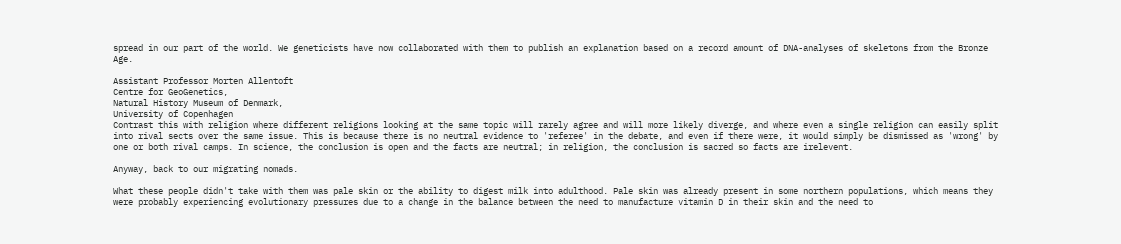spread in our part of the world. We geneticists have now collaborated with them to publish an explanation based on a record amount of DNA-analyses of skeletons from the Bronze Age.

Assistant Professor Morten Allentoft
Centre for GeoGenetics,
Natural History Museum of Denmark,
University of Copenhagen
Contrast this with religion where different religions looking at the same topic will rarely agree and will more likely diverge, and where even a single religion can easily split into rival sects over the same issue. This is because there is no neutral evidence to 'referee' in the debate, and even if there were, it would simply be dismissed as 'wrong' by one or both rival camps. In science, the conclusion is open and the facts are neutral; in religion, the conclusion is sacred so facts are irelevent.

Anyway, back to our migrating nomads.

What these people didn't take with them was pale skin or the ability to digest milk into adulthood. Pale skin was already present in some northern populations, which means they were probably experiencing evolutionary pressures due to a change in the balance between the need to manufacture vitamin D in their skin and the need to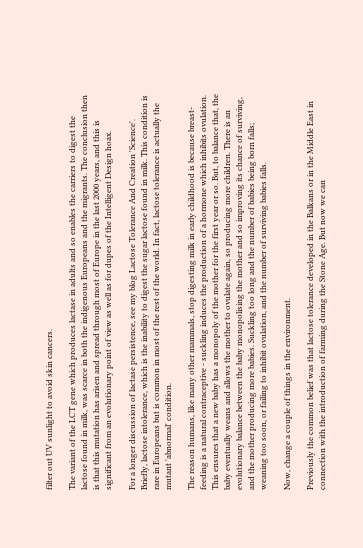filter out UV sunlight to avoid skin cancers.

The variant of the LCT gene which produces lactase in adults and so enables the carriers to digest the lactose found in milk, was scarce in both the indigenous Europeans and the migrants. The conclusion then is that this mutation has arisen and spread through most of Europe in the last 2000 years, and this is significant from an evolutionary point of view as well as for dupes of the Intelligent Design hoax.

For a longer discussion of lactase persistence, see my blog Lactose Tolerance And Creation 'Science'. Briefly, lactose intolerance, which is the inability to digest the sugar lactose found in milk. This condition is rare in Europeans but is common in most of the rest of the world. In fact, lactose tolerance is actually the mutant 'abnormal' condition.

The reason humans, like many other mammals, stop digesting milk in early childhood is because breast-feeding is a natural contraceptive - suckling induces the production of a hormone which inhibits ovulation. This ensures that a new baby has a monopoly of the mother for the first year or so. But, to balance that, the baby eventually weans and allows the mother to ovulate again, so producing more children. There is an evolutionary balance between the baby monopolising the mother and so improving its chance of surviving, and the mother producing more babies. Suckling too long and the number of babies being born falls; weaning too soon, or failing to inhibit ovulation, and the number of surviving babies falls.

Now, change a couple of things in the environment.

Previously the common belief was that lactose tolerance developed in the Balkans or in the Middle East in connection with the introduction of farming during the Stone Age. But now we can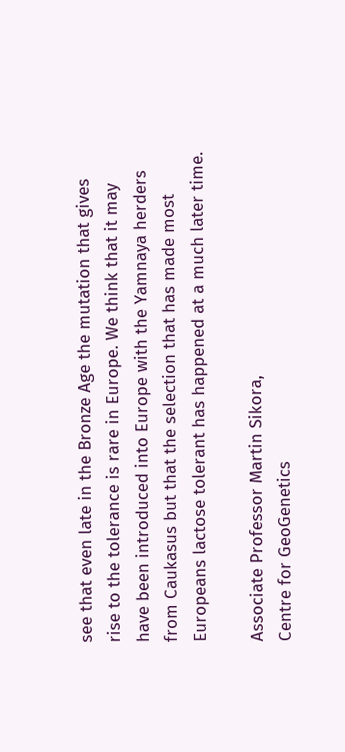see that even late in the Bronze Age the mutation that gives rise to the tolerance is rare in Europe. We think that it may have been introduced into Europe with the Yamnaya herders from Caukasus but that the selection that has made most Europeans lactose tolerant has happened at a much later time.

Associate Professor Martin Sikora,
Centre for GeoGenetics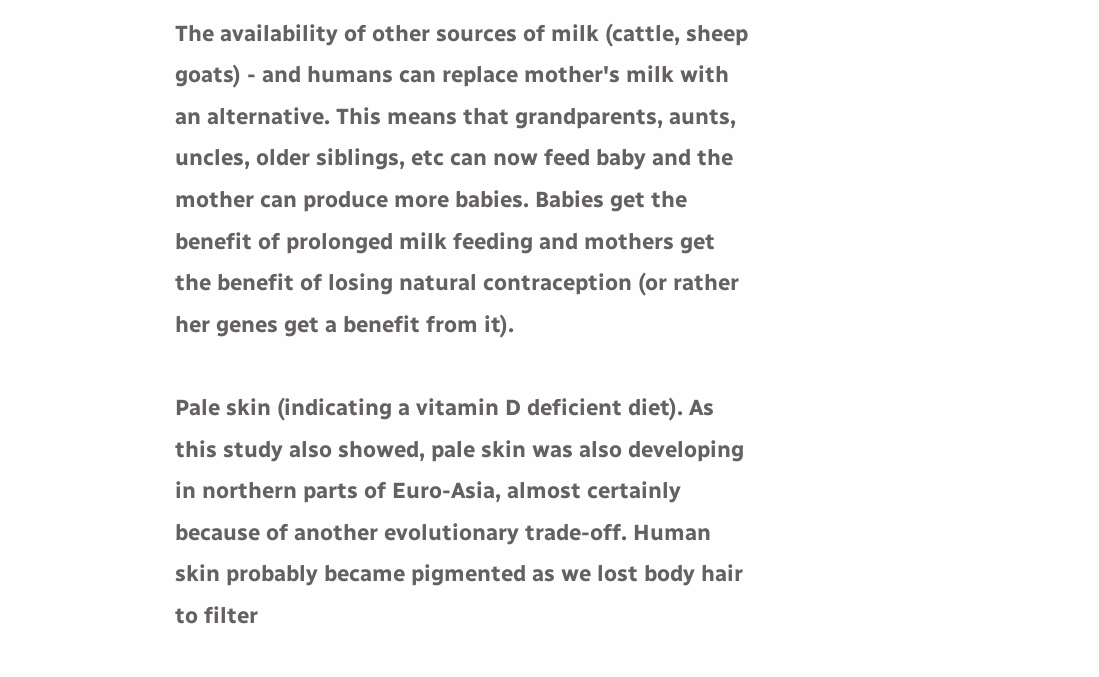The availability of other sources of milk (cattle, sheep goats) - and humans can replace mother's milk with an alternative. This means that grandparents, aunts, uncles, older siblings, etc can now feed baby and the mother can produce more babies. Babies get the benefit of prolonged milk feeding and mothers get the benefit of losing natural contraception (or rather her genes get a benefit from it).

Pale skin (indicating a vitamin D deficient diet). As this study also showed, pale skin was also developing in northern parts of Euro-Asia, almost certainly because of another evolutionary trade-off. Human skin probably became pigmented as we lost body hair to filter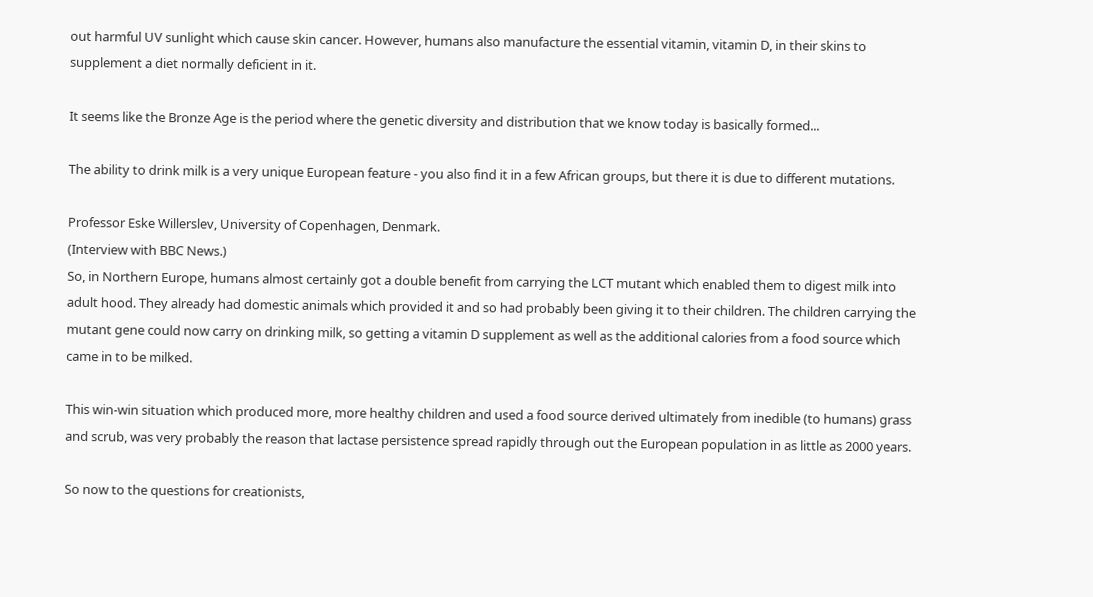out harmful UV sunlight which cause skin cancer. However, humans also manufacture the essential vitamin, vitamin D, in their skins to supplement a diet normally deficient in it.

It seems like the Bronze Age is the period where the genetic diversity and distribution that we know today is basically formed...

The ability to drink milk is a very unique European feature - you also find it in a few African groups, but there it is due to different mutations.

Professor Eske Willerslev, University of Copenhagen, Denmark.
(Interview with BBC News.)
So, in Northern Europe, humans almost certainly got a double benefit from carrying the LCT mutant which enabled them to digest milk into adult hood. They already had domestic animals which provided it and so had probably been giving it to their children. The children carrying the mutant gene could now carry on drinking milk, so getting a vitamin D supplement as well as the additional calories from a food source which came in to be milked.

This win-win situation which produced more, more healthy children and used a food source derived ultimately from inedible (to humans) grass and scrub, was very probably the reason that lactase persistence spread rapidly through out the European population in as little as 2000 years.

So now to the questions for creationists,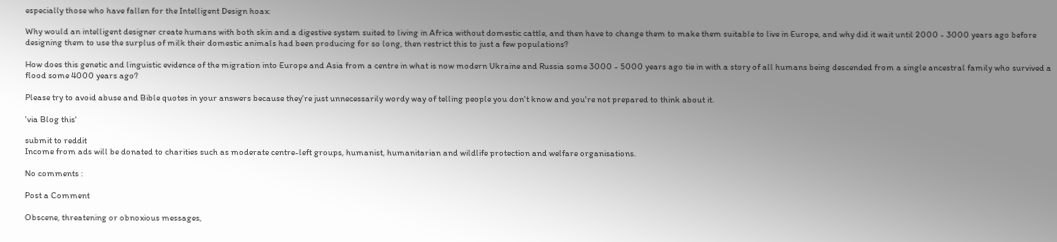especially those who have fallen for the Intelligent Design hoax:

Why would an intelligent designer create humans with both skin and a digestive system suited to living in Africa without domestic cattle, and then have to change them to make them suitable to live in Europe, and why did it wait until 2000 - 3000 years ago before designing them to use the surplus of milk their domestic animals had been producing for so long, then restrict this to just a few populations?

How does this genetic and linguistic evidence of the migration into Europe and Asia from a centre in what is now modern Ukraine and Russia some 3000 - 5000 years ago tie in with a story of all humans being descended from a single ancestral family who survived a flood some 4000 years ago?

Please try to avoid abuse and Bible quotes in your answers because they're just unnecessarily wordy way of telling people you don't know and you're not prepared to think about it.

'via Blog this'

submit to reddit
Income from ads will be donated to charities such as moderate centre-left groups, humanist, humanitarian and wildlife protection and welfare organisations.

No comments :

Post a Comment

Obscene, threatening or obnoxious messages,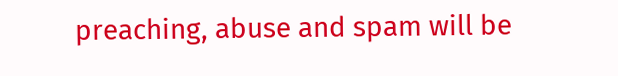preaching, abuse and spam will be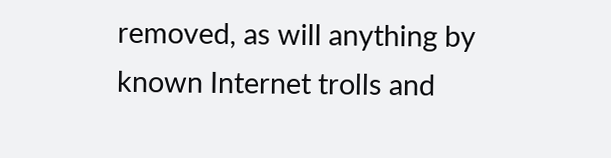removed, as will anything by known Internet trolls and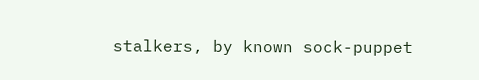stalkers, by known sock-puppet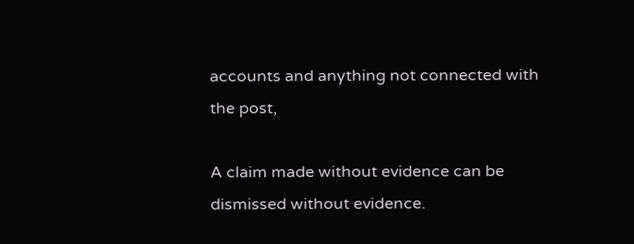accounts and anything not connected with the post,

A claim made without evidence can be dismissed without evidence.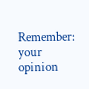Remember: your opinion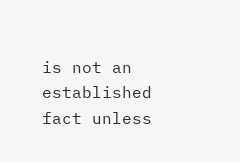is not an established fact unless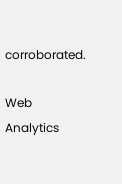corroborated.

Web Analytics